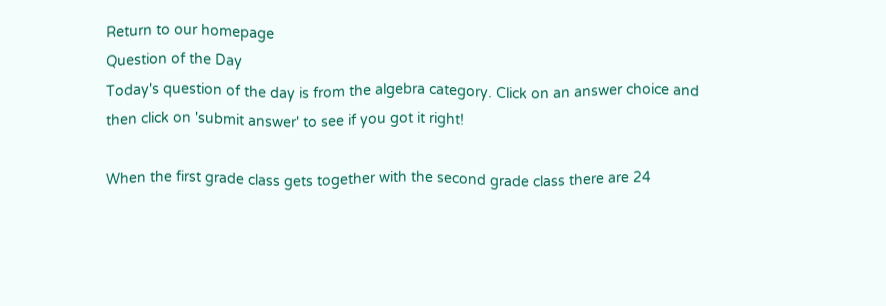Return to our homepage
Question of the Day
Today's question of the day is from the algebra category. Click on an answer choice and then click on 'submit answer' to see if you got it right!

When the first grade class gets together with the second grade class there are 24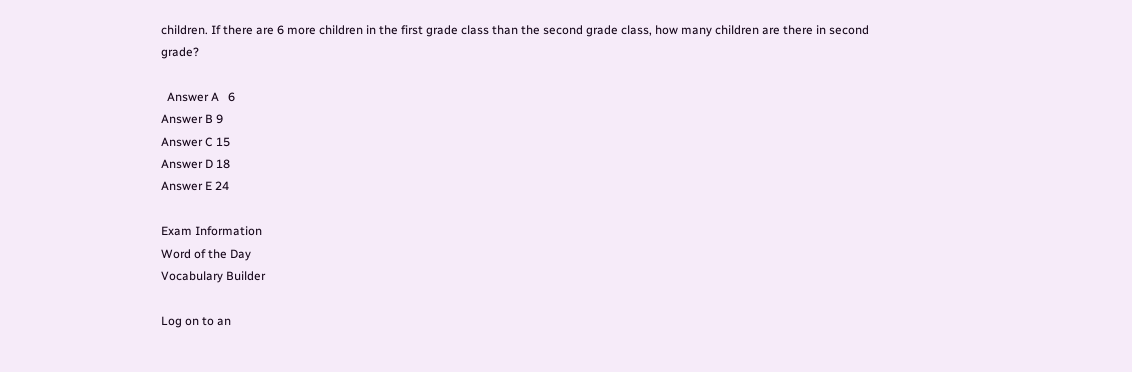children. If there are 6 more children in the first grade class than the second grade class, how many children are there in second grade?

  Answer A   6
Answer B 9
Answer C 15
Answer D 18
Answer E 24

Exam Information
Word of the Day
Vocabulary Builder

Log on to an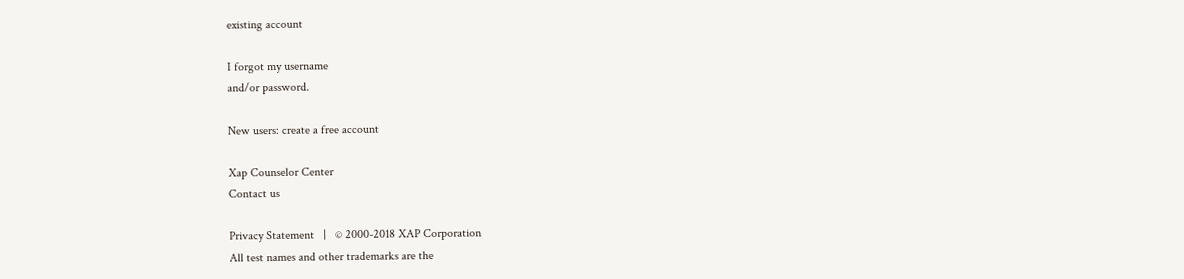existing account

I forgot my username
and/or password.

New users: create a free account

Xap Counselor Center
Contact us

Privacy Statement   |   © 2000-2018 XAP Corporation
All test names and other trademarks are the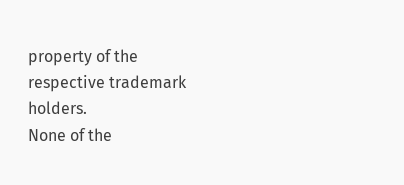property of the respective trademark holders.
None of the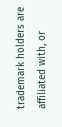trademark holders are affiliated with, or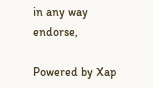in any way endorse,

Powered by Xap